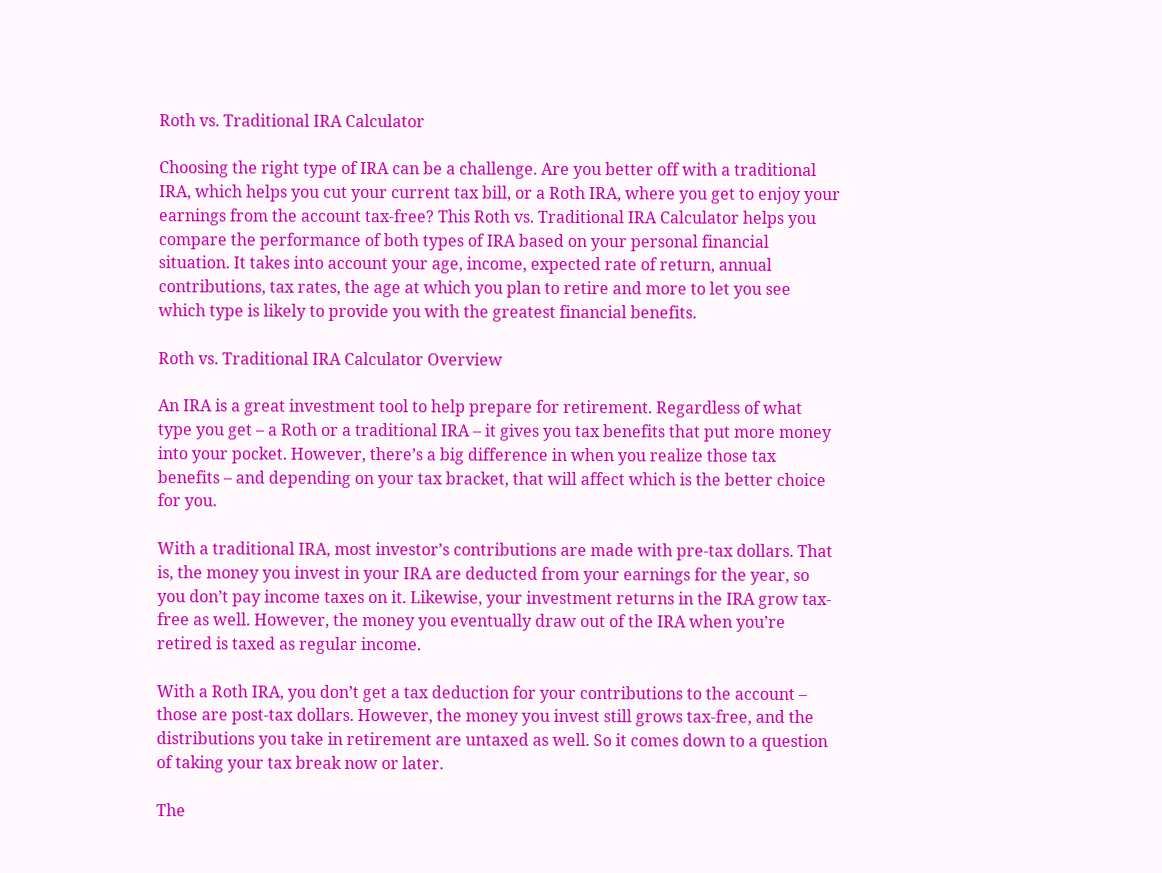Roth vs. Traditional IRA Calculator

Choosing the right type of IRA can be a challenge. Are you better off with a traditional IRA, which helps you cut your current tax bill, or a Roth IRA, where you get to enjoy your earnings from the account tax-free? This Roth vs. Traditional IRA Calculator helps you compare the performance of both types of IRA based on your personal financial situation. It takes into account your age, income, expected rate of return, annual contributions, tax rates, the age at which you plan to retire and more to let you see which type is likely to provide you with the greatest financial benefits.

Roth vs. Traditional IRA Calculator Overview

An IRA is a great investment tool to help prepare for retirement. Regardless of what type you get – a Roth or a traditional IRA – it gives you tax benefits that put more money into your pocket. However, there’s a big difference in when you realize those tax benefits – and depending on your tax bracket, that will affect which is the better choice for you.

With a traditional IRA, most investor’s contributions are made with pre-tax dollars. That is, the money you invest in your IRA are deducted from your earnings for the year, so you don’t pay income taxes on it. Likewise, your investment returns in the IRA grow tax-free as well. However, the money you eventually draw out of the IRA when you’re retired is taxed as regular income.

With a Roth IRA, you don’t get a tax deduction for your contributions to the account – those are post-tax dollars. However, the money you invest still grows tax-free, and the distributions you take in retirement are untaxed as well. So it comes down to a question of taking your tax break now or later.

The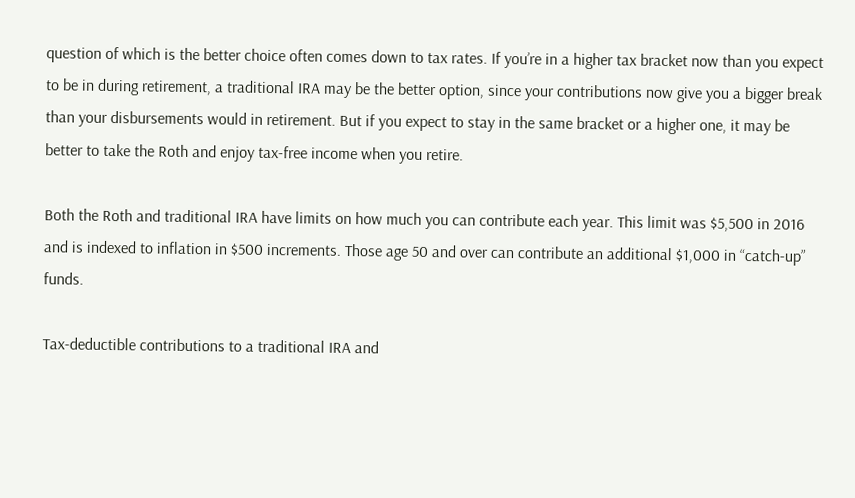question of which is the better choice often comes down to tax rates. If you’re in a higher tax bracket now than you expect to be in during retirement, a traditional IRA may be the better option, since your contributions now give you a bigger break than your disbursements would in retirement. But if you expect to stay in the same bracket or a higher one, it may be better to take the Roth and enjoy tax-free income when you retire.

Both the Roth and traditional IRA have limits on how much you can contribute each year. This limit was $5,500 in 2016 and is indexed to inflation in $500 increments. Those age 50 and over can contribute an additional $1,000 in “catch-up” funds.

Tax-deductible contributions to a traditional IRA and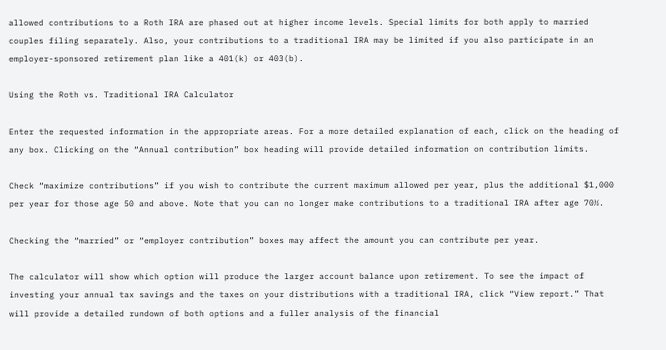allowed contributions to a Roth IRA are phased out at higher income levels. Special limits for both apply to married couples filing separately. Also, your contributions to a traditional IRA may be limited if you also participate in an employer-sponsored retirement plan like a 401(k) or 403(b).

Using the Roth vs. Traditional IRA Calculator

Enter the requested information in the appropriate areas. For a more detailed explanation of each, click on the heading of any box. Clicking on the “Annual contribution” box heading will provide detailed information on contribution limits.

Check “maximize contributions” if you wish to contribute the current maximum allowed per year, plus the additional $1,000 per year for those age 50 and above. Note that you can no longer make contributions to a traditional IRA after age 70½.

Checking the “married” or “employer contribution” boxes may affect the amount you can contribute per year.

The calculator will show which option will produce the larger account balance upon retirement. To see the impact of investing your annual tax savings and the taxes on your distributions with a traditional IRA, click “View report.” That will provide a detailed rundown of both options and a fuller analysis of the financial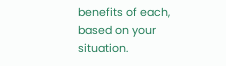benefits of each, based on your situation.